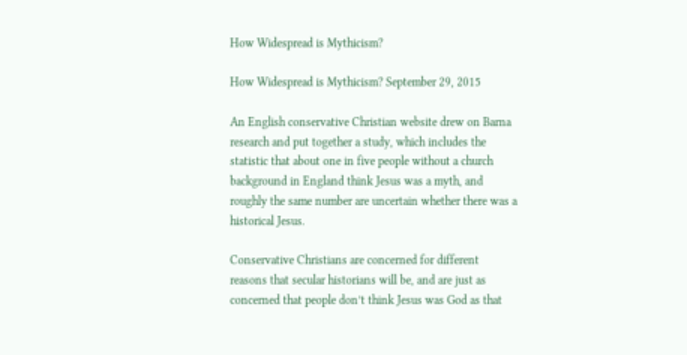How Widespread is Mythicism?

How Widespread is Mythicism? September 29, 2015

An English conservative Christian website drew on Barna research and put together a study, which includes the statistic that about one in five people without a church background in England think Jesus was a myth, and roughly the same number are uncertain whether there was a historical Jesus.

Conservative Christians are concerned for different reasons that secular historians will be, and are just as concerned that people don’t think Jesus was God as that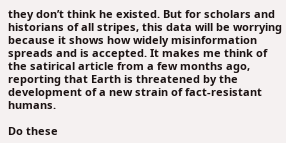they don’t think he existed. But for scholars and historians of all stripes, this data will be worrying because it shows how widely misinformation spreads and is accepted. It makes me think of the satirical article from a few months ago, reporting that Earth is threatened by the development of a new strain of fact-resistant humans.

Do these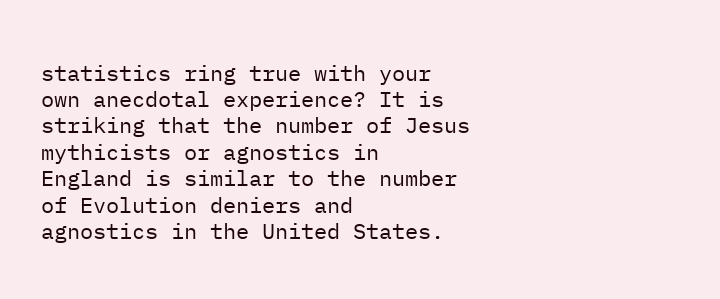statistics ring true with your own anecdotal experience? It is striking that the number of Jesus mythicists or agnostics in England is similar to the number of Evolution deniers and agnostics in the United States.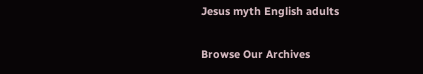Jesus myth English adults

Browse Our Archives